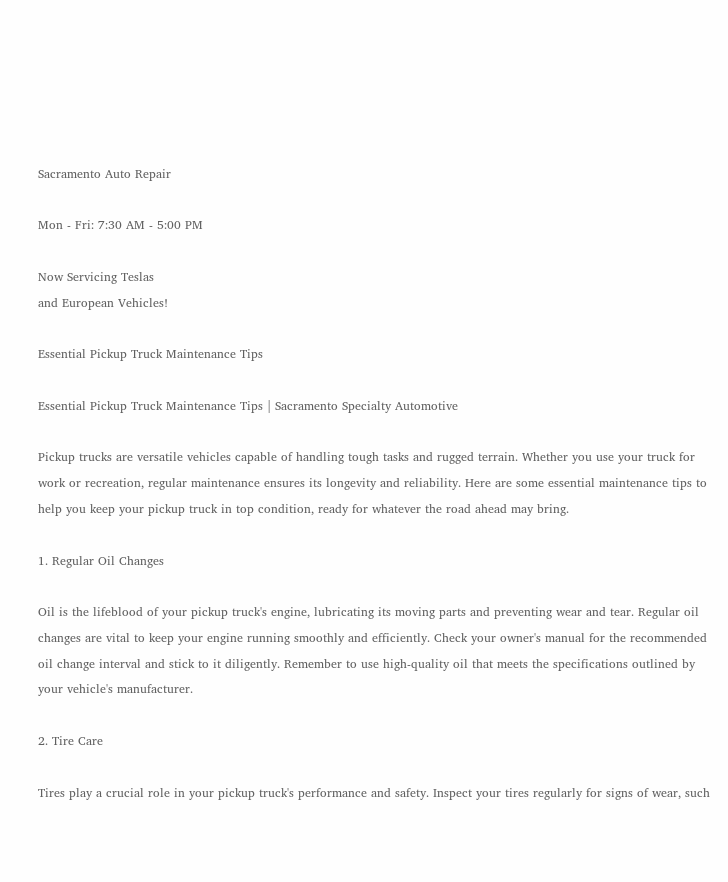Sacramento Auto Repair

Mon - Fri: 7:30 AM - 5:00 PM

Now Servicing Teslas
and European Vehicles!

Essential Pickup Truck Maintenance Tips

Essential Pickup Truck Maintenance Tips | Sacramento Specialty Automotive

Pickup trucks are versatile vehicles capable of handling tough tasks and rugged terrain. Whether you use your truck for work or recreation, regular maintenance ensures its longevity and reliability. Here are some essential maintenance tips to help you keep your pickup truck in top condition, ready for whatever the road ahead may bring.

1. Regular Oil Changes

Oil is the lifeblood of your pickup truck's engine, lubricating its moving parts and preventing wear and tear. Regular oil changes are vital to keep your engine running smoothly and efficiently. Check your owner's manual for the recommended oil change interval and stick to it diligently. Remember to use high-quality oil that meets the specifications outlined by your vehicle's manufacturer.

2. Tire Care

Tires play a crucial role in your pickup truck's performance and safety. Inspect your tires regularly for signs of wear, such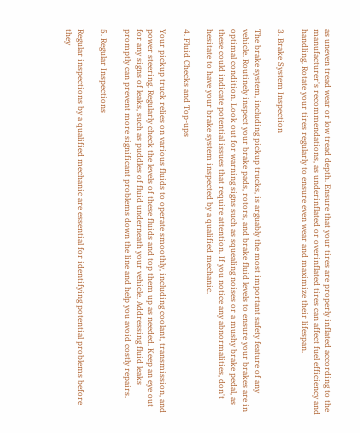as uneven tread wear or low tread depth. Ensure that your tires are properly inflated according to the manufacturer's recommendations, as underinflated or overinflated tires can affect fuel efficiency and handling. Rotate your tires regularly to ensure even wear and maximize their lifespan.

3. Brake System Inspection

The brake system, including pickup trucks, is arguably the most important safety feature of any vehicle. Routinely inspect your brake pads, rotors, and brake fluid levels to ensure your brakes are in optimal condition. Look out for warning signs such as squealing noises or a mushy brake pedal, as these could indicate potential issues that require attention. If you notice any abnormalities, don't hesitate to have your brake system inspected by a qualified mechanic.

4. Fluid Checks and Top-ups

Your pickup truck relies on various fluids to operate smoothly, including coolant, transmission, and power steering. Regularly check the levels of these fluids and top them up as needed. Keep an eye out for any signs of leaks, such as puddles of fluid underneath your vehicle. Addressing fluid leaks promptly can prevent more significant problems down the line and help you avoid costly repairs.

5. Regular Inspections

Regular inspections by a qualified mechanic are essential for identifying potential problems before they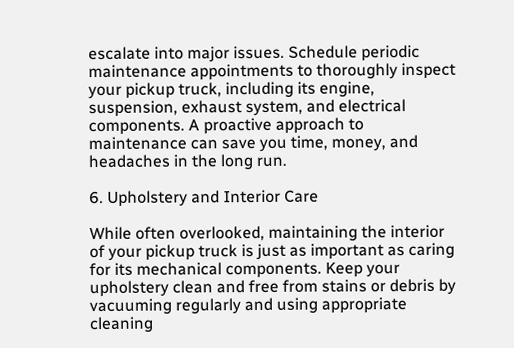escalate into major issues. Schedule periodic maintenance appointments to thoroughly inspect your pickup truck, including its engine, suspension, exhaust system, and electrical components. A proactive approach to maintenance can save you time, money, and headaches in the long run.

6. Upholstery and Interior Care

While often overlooked, maintaining the interior of your pickup truck is just as important as caring for its mechanical components. Keep your upholstery clean and free from stains or debris by vacuuming regularly and using appropriate cleaning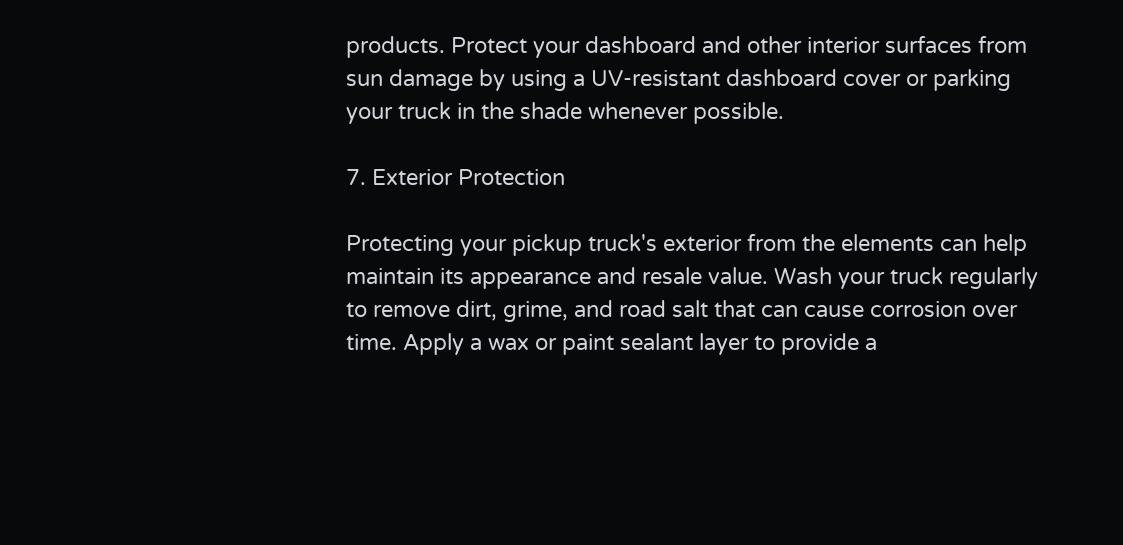products. Protect your dashboard and other interior surfaces from sun damage by using a UV-resistant dashboard cover or parking your truck in the shade whenever possible.

7. Exterior Protection

Protecting your pickup truck's exterior from the elements can help maintain its appearance and resale value. Wash your truck regularly to remove dirt, grime, and road salt that can cause corrosion over time. Apply a wax or paint sealant layer to provide a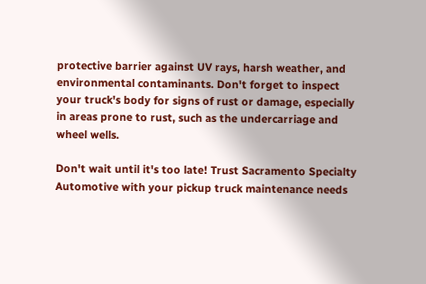protective barrier against UV rays, harsh weather, and environmental contaminants. Don't forget to inspect your truck's body for signs of rust or damage, especially in areas prone to rust, such as the undercarriage and wheel wells.

Don't wait until it's too late! Trust Sacramento Specialty Automotive with your pickup truck maintenance needs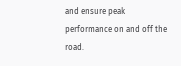and ensure peak performance on and off the road.